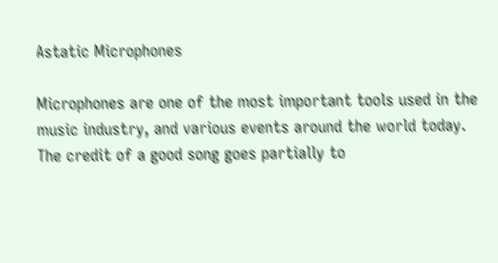Astatic Microphones

Microphones are one of the most important tools used in the music industry, and various events around the world today. The credit of a good song goes partially to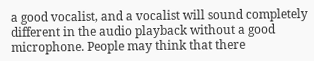a good vocalist, and a vocalist will sound completely different in the audio playback without a good microphone. People may think that there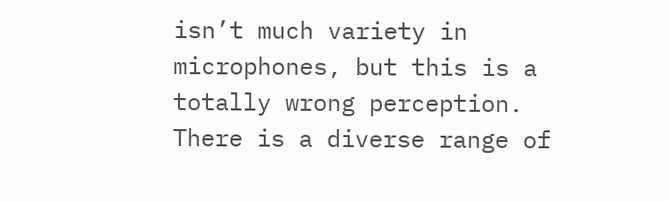isn’t much variety in microphones, but this is a totally wrong perception. There is a diverse range of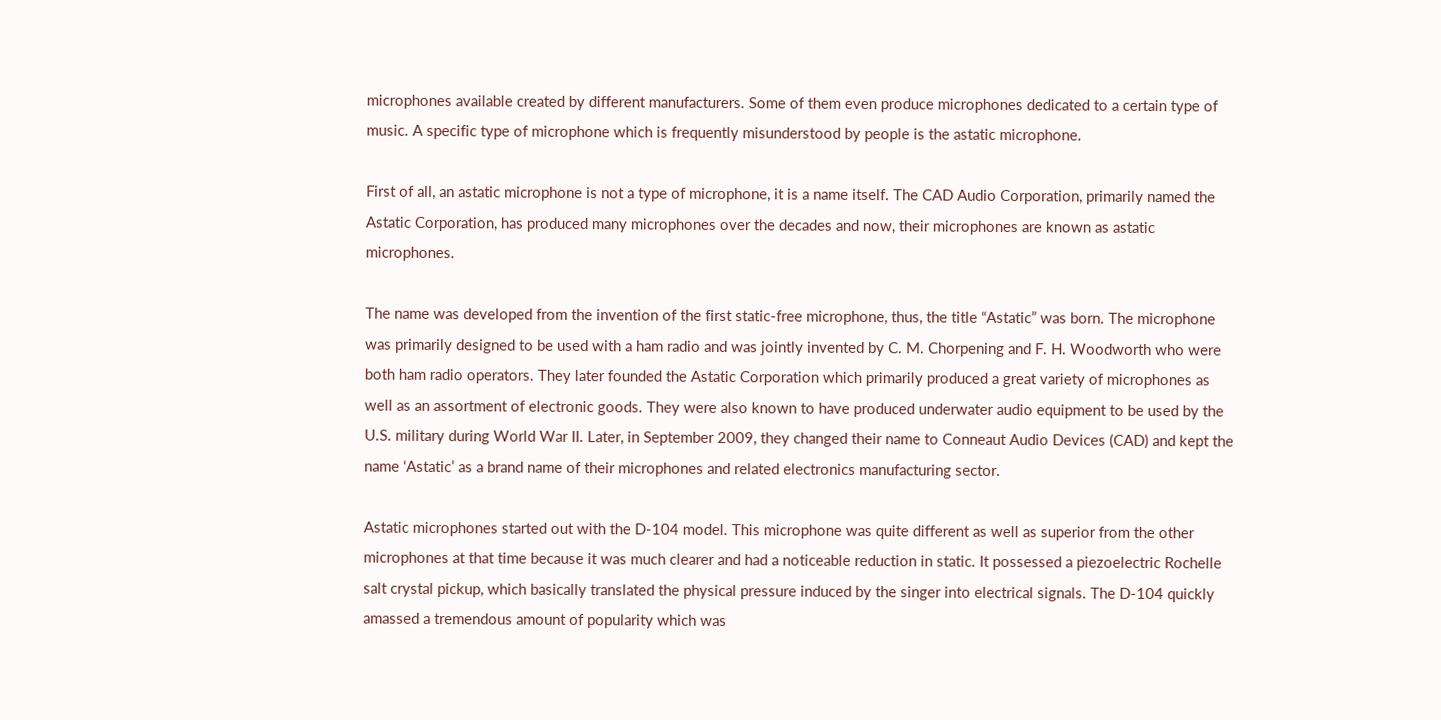microphones available created by different manufacturers. Some of them even produce microphones dedicated to a certain type of music. A specific type of microphone which is frequently misunderstood by people is the astatic microphone.

First of all, an astatic microphone is not a type of microphone, it is a name itself. The CAD Audio Corporation, primarily named the Astatic Corporation, has produced many microphones over the decades and now, their microphones are known as astatic microphones.

The name was developed from the invention of the first static-free microphone, thus, the title “Astatic” was born. The microphone was primarily designed to be used with a ham radio and was jointly invented by C. M. Chorpening and F. H. Woodworth who were both ham radio operators. They later founded the Astatic Corporation which primarily produced a great variety of microphones as well as an assortment of electronic goods. They were also known to have produced underwater audio equipment to be used by the U.S. military during World War II. Later, in September 2009, they changed their name to Conneaut Audio Devices (CAD) and kept the name ‘Astatic’ as a brand name of their microphones and related electronics manufacturing sector.

Astatic microphones started out with the D-104 model. This microphone was quite different as well as superior from the other microphones at that time because it was much clearer and had a noticeable reduction in static. It possessed a piezoelectric Rochelle salt crystal pickup, which basically translated the physical pressure induced by the singer into electrical signals. The D-104 quickly amassed a tremendous amount of popularity which was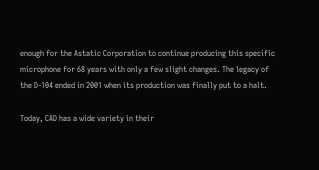enough for the Astatic Corporation to continue producing this specific microphone for 68 years with only a few slight changes. The legacy of the D-104 ended in 2001 when its production was finally put to a halt.

Today, CAD has a wide variety in their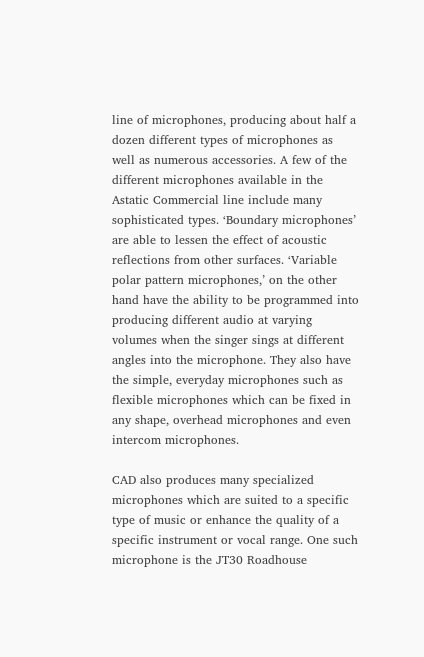line of microphones, producing about half a dozen different types of microphones as well as numerous accessories. A few of the different microphones available in the Astatic Commercial line include many sophisticated types. ‘Boundary microphones’ are able to lessen the effect of acoustic reflections from other surfaces. ‘Variable polar pattern microphones,’ on the other hand have the ability to be programmed into producing different audio at varying volumes when the singer sings at different angles into the microphone. They also have the simple, everyday microphones such as flexible microphones which can be fixed in any shape, overhead microphones and even intercom microphones.

CAD also produces many specialized microphones which are suited to a specific type of music or enhance the quality of a specific instrument or vocal range. One such microphone is the JT30 Roadhouse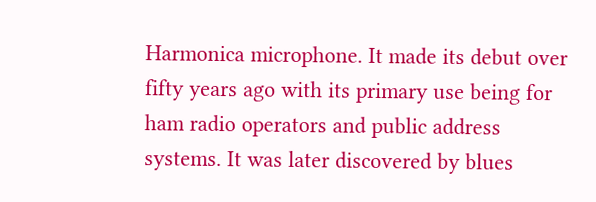Harmonica microphone. It made its debut over fifty years ago with its primary use being for ham radio operators and public address systems. It was later discovered by blues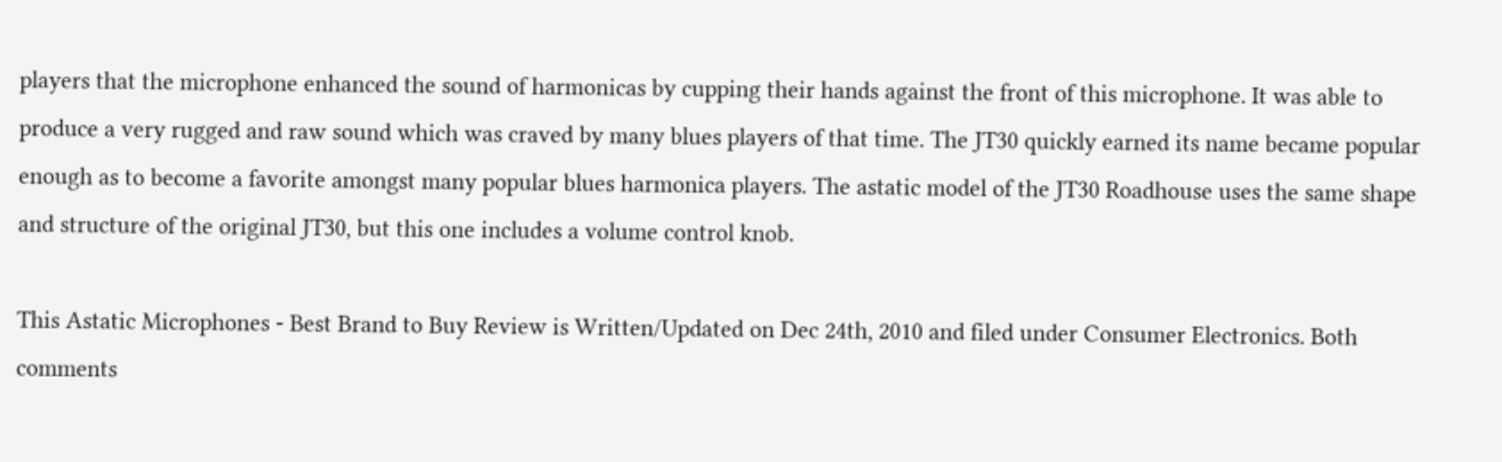players that the microphone enhanced the sound of harmonicas by cupping their hands against the front of this microphone. It was able to produce a very rugged and raw sound which was craved by many blues players of that time. The JT30 quickly earned its name became popular enough as to become a favorite amongst many popular blues harmonica players. The astatic model of the JT30 Roadhouse uses the same shape and structure of the original JT30, but this one includes a volume control knob.

This Astatic Microphones - Best Brand to Buy Review is Written/Updated on Dec 24th, 2010 and filed under Consumer Electronics. Both comments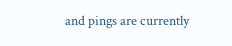and pings are currently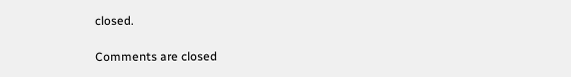closed.

Comments are closed